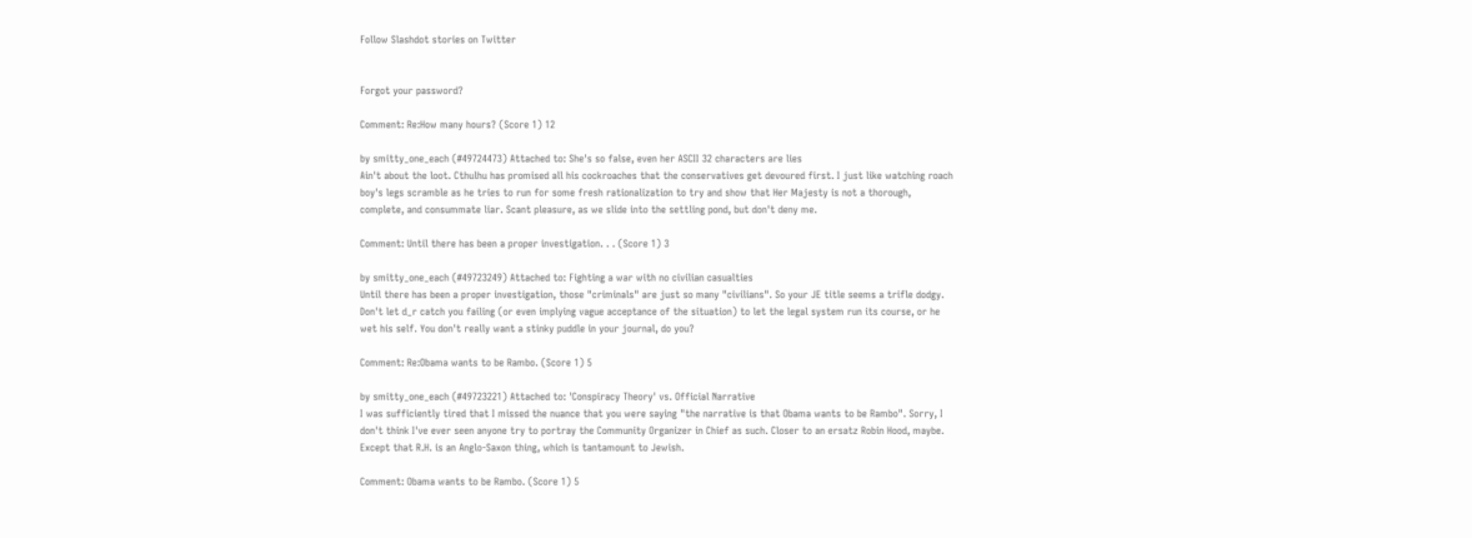Follow Slashdot stories on Twitter


Forgot your password?

Comment: Re:How many hours? (Score 1) 12

by smitty_one_each (#49724473) Attached to: She's so false, even her ASCII 32 characters are lies
Ain't about the loot. Cthulhu has promised all his cockroaches that the conservatives get devoured first. I just like watching roach boy's legs scramble as he tries to run for some fresh rationalization to try and show that Her Majesty is not a thorough, complete, and consummate liar. Scant pleasure, as we slide into the settling pond, but don't deny me.

Comment: Until there has been a proper investigation. . . (Score 1) 3

by smitty_one_each (#49723249) Attached to: Fighting a war with no civilian casualties
Until there has been a proper investigation, those "criminals" are just so many "civilians". So your JE title seems a trifle dodgy. Don't let d_r catch you failing (or even implying vague acceptance of the situation) to let the legal system run its course, or he wet his self. You don't really want a stinky puddle in your journal, do you?

Comment: Re:Obama wants to be Rambo. (Score 1) 5

by smitty_one_each (#49723221) Attached to: 'Conspiracy Theory' vs. Official Narrative
I was sufficiently tired that I missed the nuance that you were saying "the narrative is that Obama wants to be Rambo". Sorry, I don't think I've ever seen anyone try to portray the Community Organizer in Chief as such. Closer to an ersatz Robin Hood, maybe. Except that R.H. is an Anglo-Saxon thing, which is tantamount to Jewish.

Comment: Obama wants to be Rambo. (Score 1) 5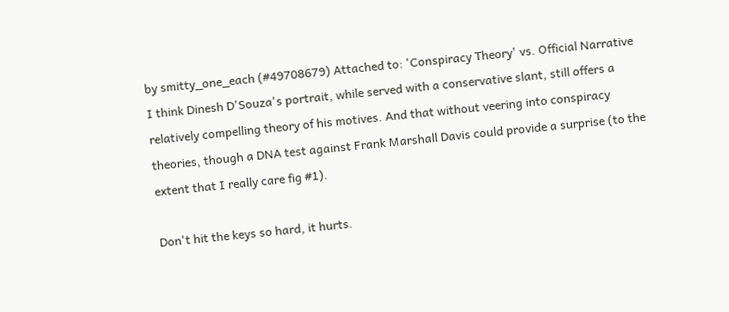by smitty_one_each (#49708679) Attached to: 'Conspiracy Theory' vs. Official Narrative
I think Dinesh D'Souza's portrait, while served with a conservative slant, still offers a relatively compelling theory of his motives. And that without veering into conspiracy theories, though a DNA test against Frank Marshall Davis could provide a surprise (to the extent that I really care fig #1).

Don't hit the keys so hard, it hurts.